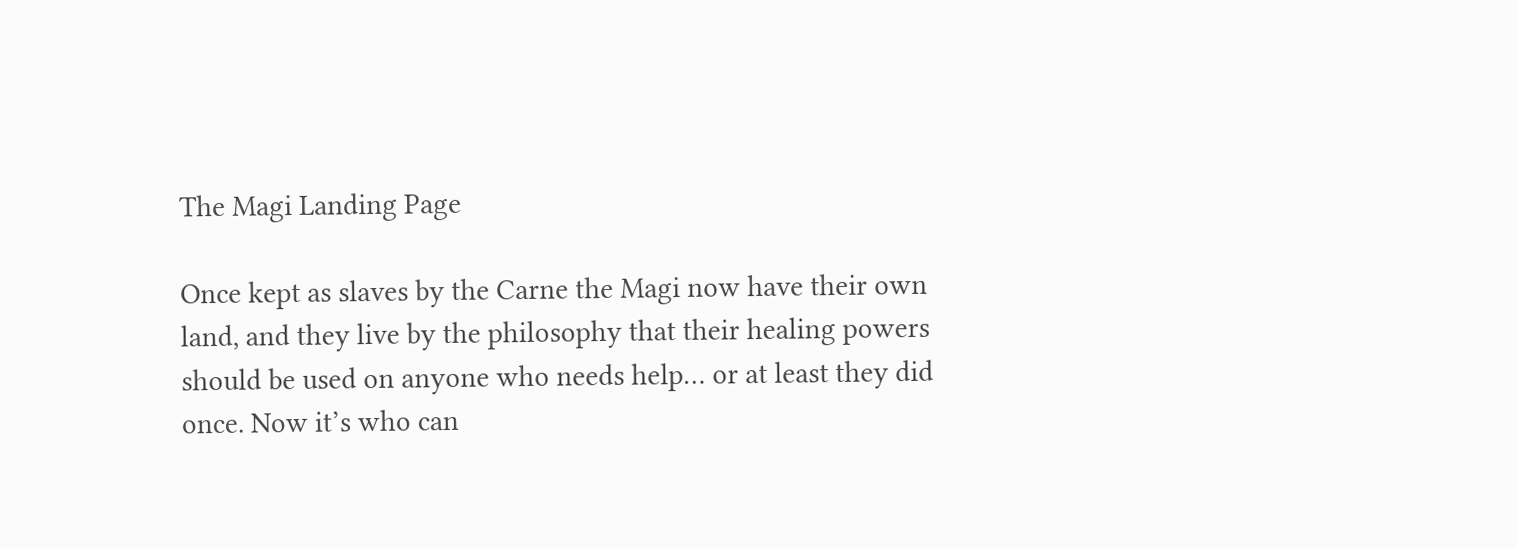The Magi Landing Page

Once kept as slaves by the Carne the Magi now have their own land, and they live by the philosophy that their healing powers should be used on anyone who needs help… or at least they did once. Now it’s who can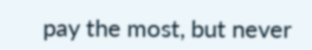pay the most, but never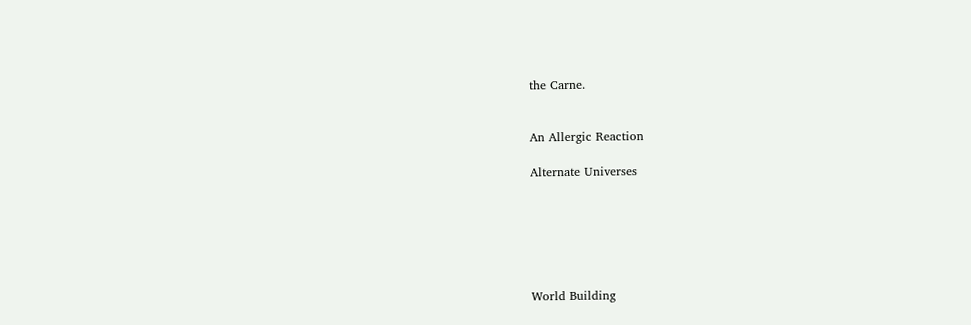the Carne.


An Allergic Reaction

Alternate Universes






World Building